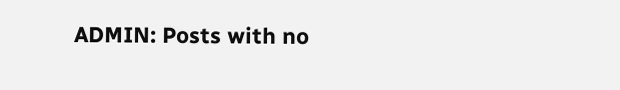ADMIN: Posts with no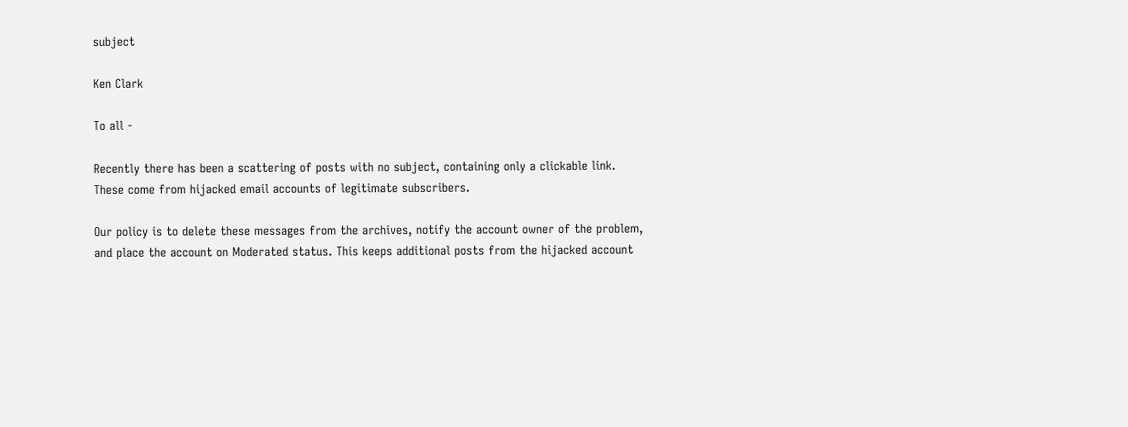subject

Ken Clark

To all -

Recently there has been a scattering of posts with no subject, containing only a clickable link. These come from hijacked email accounts of legitimate subscribers.

Our policy is to delete these messages from the archives, notify the account owner of the problem, and place the account on Moderated status. This keeps additional posts from the hijacked account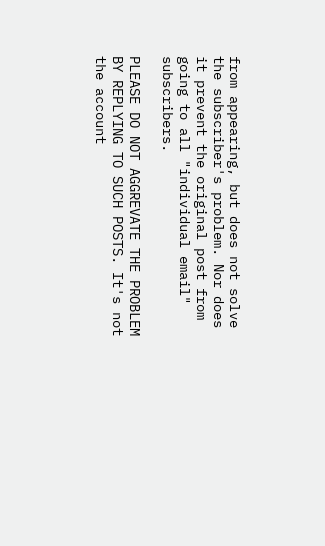from appearing, but does not solve the subscriber's problem. Nor does it prevent the original post from going to all "individual email" subscribers.

PLEASE DO NOT AGGREVATE THE PROBLEM BY REPLYING TO SUCH POSTS. It's not the account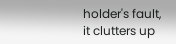holder's fault, it clutters up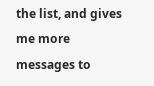the list, and gives me more messages to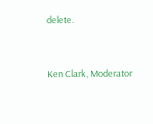delete.


Ken Clark, Moderator